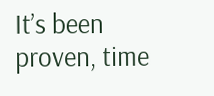It’s been proven, time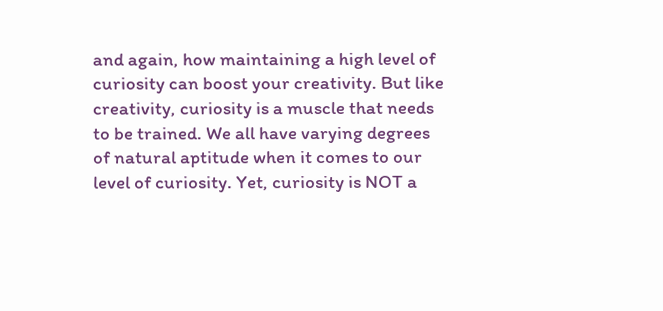and again, how maintaining a high level of curiosity can boost your creativity. But like creativity, curiosity is a muscle that needs to be trained. We all have varying degrees of natural aptitude when it comes to our level of curiosity. Yet, curiosity is NOT a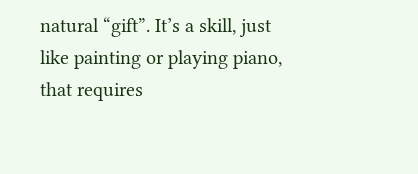natural “gift”. It’s a skill, just like painting or playing piano, that requires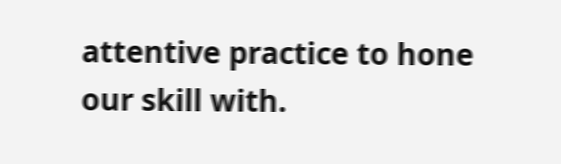attentive practice to hone our skill with.